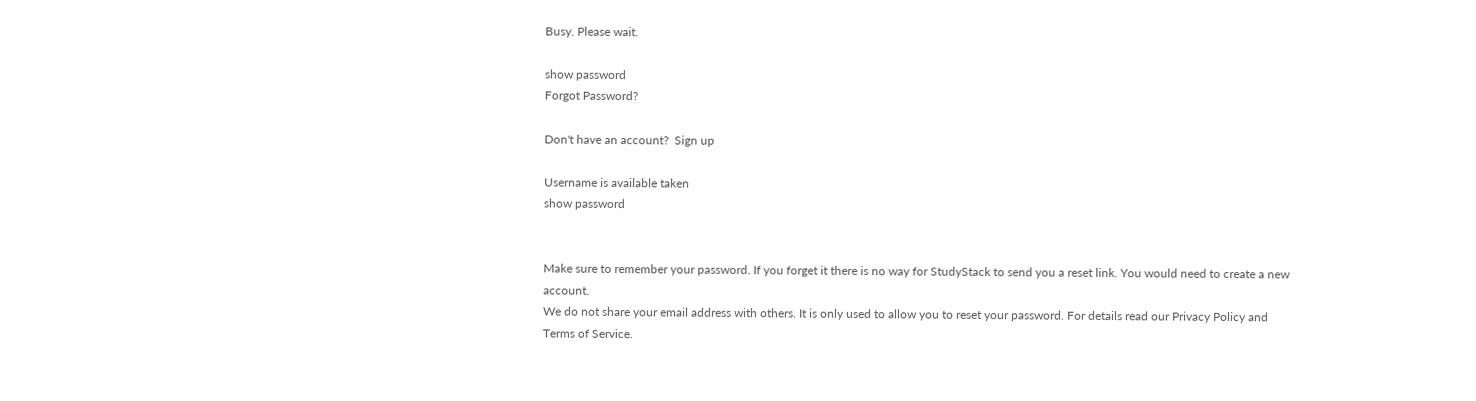Busy. Please wait.

show password
Forgot Password?

Don't have an account?  Sign up

Username is available taken
show password


Make sure to remember your password. If you forget it there is no way for StudyStack to send you a reset link. You would need to create a new account.
We do not share your email address with others. It is only used to allow you to reset your password. For details read our Privacy Policy and Terms of Service.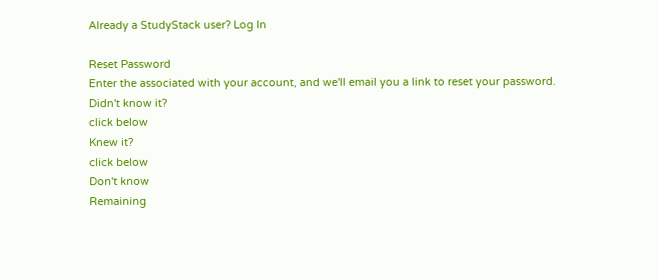Already a StudyStack user? Log In

Reset Password
Enter the associated with your account, and we'll email you a link to reset your password.
Didn't know it?
click below
Knew it?
click below
Don't know
Remaining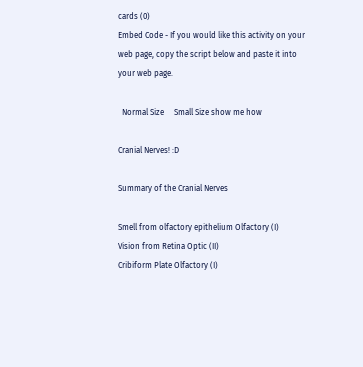cards (0)
Embed Code - If you would like this activity on your web page, copy the script below and paste it into your web page.

  Normal Size     Small Size show me how

Cranial Nerves! :D

Summary of the Cranial Nerves

Smell from olfactory epithelium Olfactory (I)
Vision from Retina Optic (II)
Cribiform Plate Olfactory (I)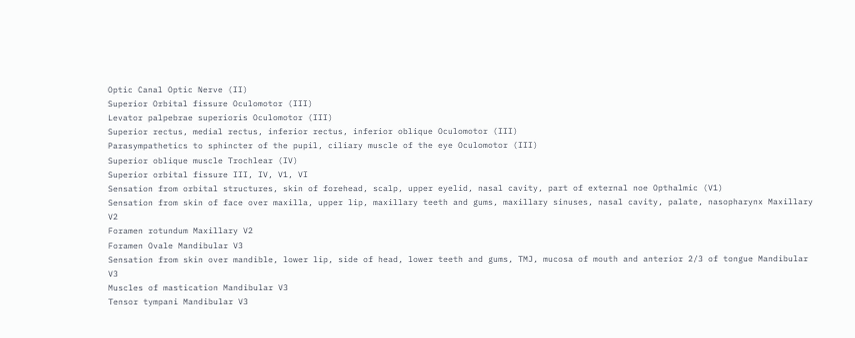Optic Canal Optic Nerve (II)
Superior Orbital fissure Oculomotor (III)
Levator palpebrae superioris Oculomotor (III)
Superior rectus, medial rectus, inferior rectus, inferior oblique Oculomotor (III)
Parasympathetics to sphincter of the pupil, ciliary muscle of the eye Oculomotor (III)
Superior oblique muscle Trochlear (IV)
Superior orbital fissure III, IV, V1, VI
Sensation from orbital structures, skin of forehead, scalp, upper eyelid, nasal cavity, part of external noe Opthalmic (V1)
Sensation from skin of face over maxilla, upper lip, maxillary teeth and gums, maxillary sinuses, nasal cavity, palate, nasopharynx Maxillary V2
Foramen rotundum Maxillary V2
Foramen Ovale Mandibular V3
Sensation from skin over mandible, lower lip, side of head, lower teeth and gums, TMJ, mucosa of mouth and anterior 2/3 of tongue Mandibular V3
Muscles of mastication Mandibular V3
Tensor tympani Mandibular V3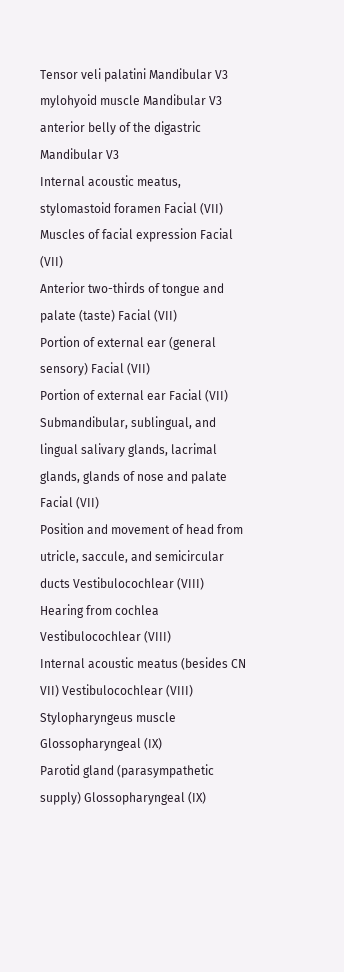Tensor veli palatini Mandibular V3
mylohyoid muscle Mandibular V3
anterior belly of the digastric Mandibular V3
Internal acoustic meatus, stylomastoid foramen Facial (VII)
Muscles of facial expression Facial (VII)
Anterior two-thirds of tongue and palate (taste) Facial (VII)
Portion of external ear (general sensory) Facial (VII)
Portion of external ear Facial (VII)
Submandibular, sublingual, and lingual salivary glands, lacrimal glands, glands of nose and palate Facial (VII)
Position and movement of head from utricle, saccule, and semicircular ducts Vestibulocochlear (VIII)
Hearing from cochlea Vestibulocochlear (VIII)
Internal acoustic meatus (besides CN VII) Vestibulocochlear (VIII)
Stylopharyngeus muscle Glossopharyngeal (IX)
Parotid gland (parasympathetic supply) Glossopharyngeal (IX)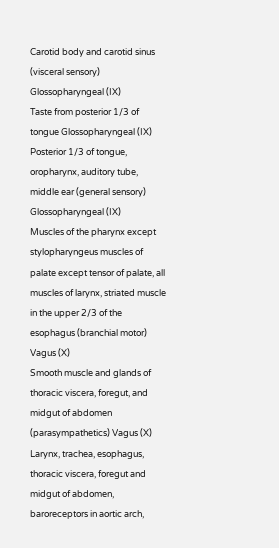Carotid body and carotid sinus (visceral sensory) Glossopharyngeal (IX)
Taste from posterior 1/3 of tongue Glossopharyngeal (IX)
Posterior 1/3 of tongue, oropharynx, auditory tube, middle ear (general sensory) Glossopharyngeal (IX)
Muscles of the pharynx except stylopharyngeus muscles of palate except tensor of palate, all muscles of larynx, striated muscle in the upper 2/3 of the esophagus (branchial motor) Vagus (X)
Smooth muscle and glands of thoracic viscera, foregut, and midgut of abdomen (parasympathetics) Vagus (X)
Larynx, trachea, esophagus, thoracic viscera, foregut and midgut of abdomen, baroreceptors in aortic arch,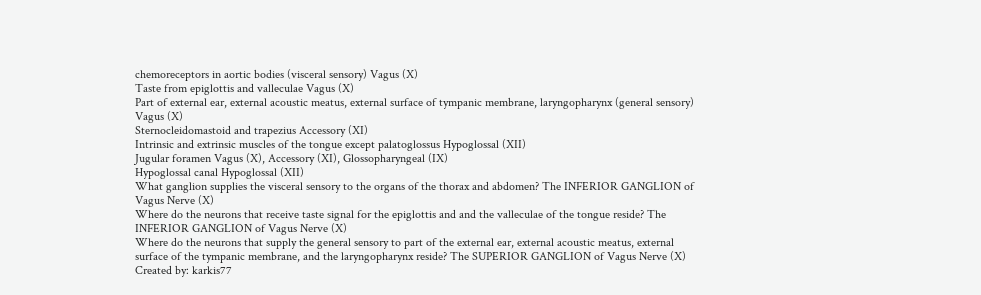chemoreceptors in aortic bodies (visceral sensory) Vagus (X)
Taste from epiglottis and valleculae Vagus (X)
Part of external ear, external acoustic meatus, external surface of tympanic membrane, laryngopharynx (general sensory) Vagus (X)
Sternocleidomastoid and trapezius Accessory (XI)
Intrinsic and extrinsic muscles of the tongue except palatoglossus Hypoglossal (XII)
Jugular foramen Vagus (X), Accessory (XI), Glossopharyngeal (IX)
Hypoglossal canal Hypoglossal (XII)
What ganglion supplies the visceral sensory to the organs of the thorax and abdomen? The INFERIOR GANGLION of Vagus Nerve (X)
Where do the neurons that receive taste signal for the epiglottis and and the valleculae of the tongue reside? The INFERIOR GANGLION of Vagus Nerve (X)
Where do the neurons that supply the general sensory to part of the external ear, external acoustic meatus, external surface of the tympanic membrane, and the laryngopharynx reside? The SUPERIOR GANGLION of Vagus Nerve (X)
Created by: karkis77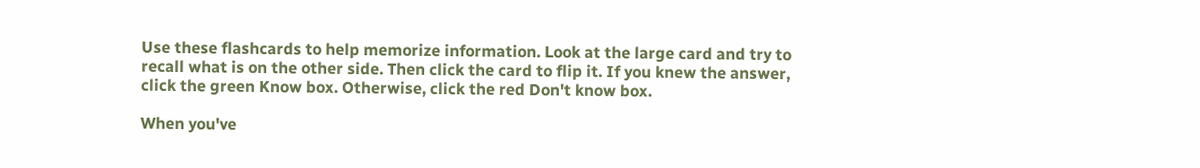Use these flashcards to help memorize information. Look at the large card and try to recall what is on the other side. Then click the card to flip it. If you knew the answer, click the green Know box. Otherwise, click the red Don't know box.

When you've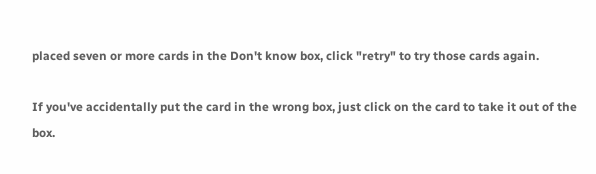placed seven or more cards in the Don't know box, click "retry" to try those cards again.

If you've accidentally put the card in the wrong box, just click on the card to take it out of the box.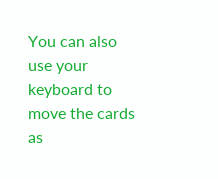You can also use your keyboard to move the cards as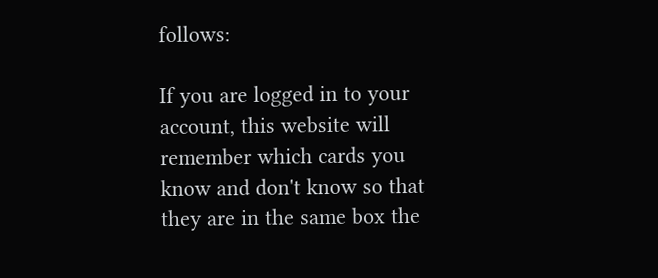follows:

If you are logged in to your account, this website will remember which cards you know and don't know so that they are in the same box the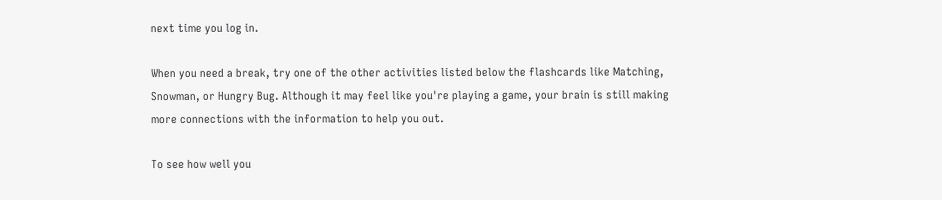next time you log in.

When you need a break, try one of the other activities listed below the flashcards like Matching, Snowman, or Hungry Bug. Although it may feel like you're playing a game, your brain is still making more connections with the information to help you out.

To see how well you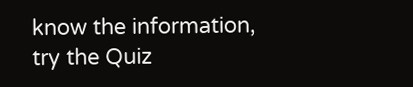know the information, try the Quiz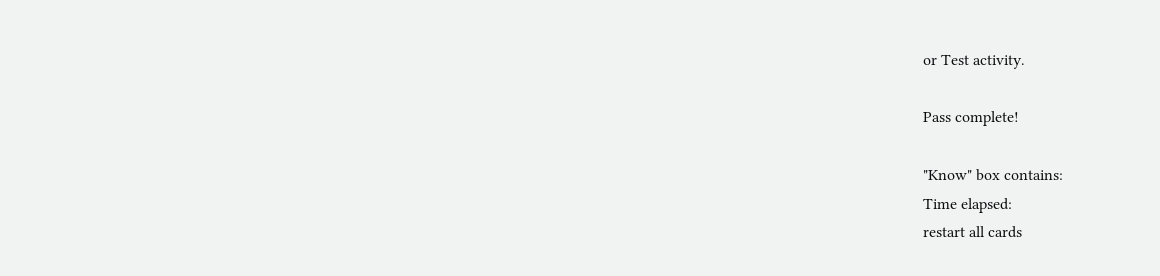or Test activity.

Pass complete!

"Know" box contains:
Time elapsed:
restart all cards